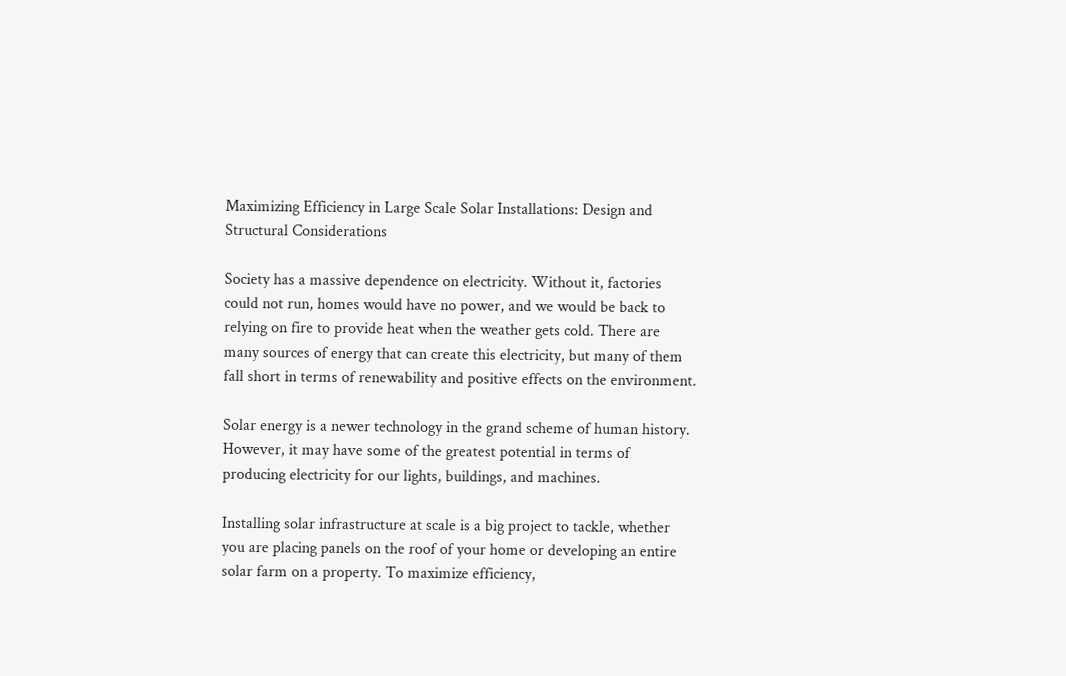Maximizing Efficiency in Large Scale Solar Installations: Design and Structural Considerations

Society has a massive dependence on electricity. Without it, factories could not run, homes would have no power, and we would be back to relying on fire to provide heat when the weather gets cold. There are many sources of energy that can create this electricity, but many of them fall short in terms of renewability and positive effects on the environment.

Solar energy is a newer technology in the grand scheme of human history. However, it may have some of the greatest potential in terms of producing electricity for our lights, buildings, and machines.

Installing solar infrastructure at scale is a big project to tackle, whether you are placing panels on the roof of your home or developing an entire solar farm on a property. To maximize efficiency,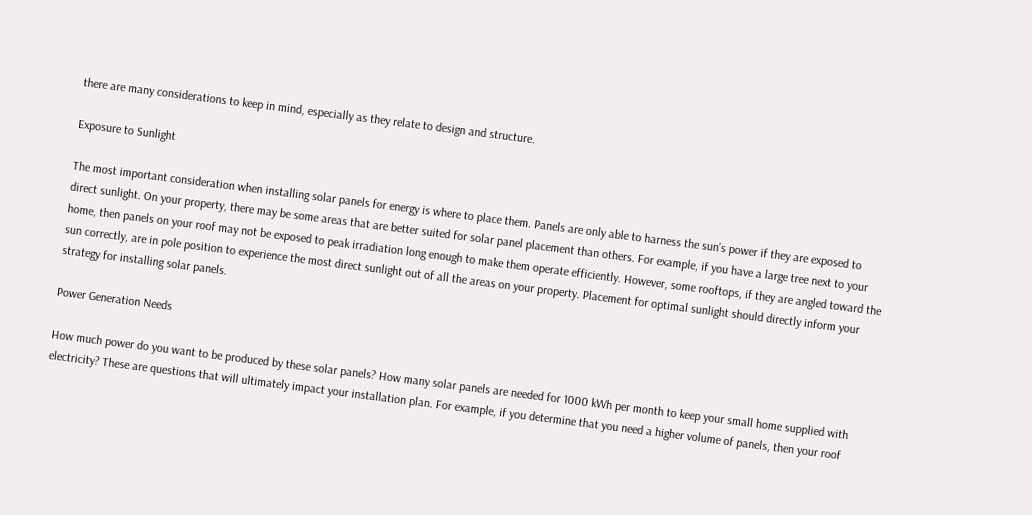there are many considerations to keep in mind, especially as they relate to design and structure.

Exposure to Sunlight

The most important consideration when installing solar panels for energy is where to place them. Panels are only able to harness the sun’s power if they are exposed to direct sunlight. On your property, there may be some areas that are better suited for solar panel placement than others. For example, if you have a large tree next to your home, then panels on your roof may not be exposed to peak irradiation long enough to make them operate efficiently. However, some rooftops, if they are angled toward the sun correctly, are in pole position to experience the most direct sunlight out of all the areas on your property. Placement for optimal sunlight should directly inform your strategy for installing solar panels.

Power Generation Needs

How much power do you want to be produced by these solar panels? How many solar panels are needed for 1000 kWh per month to keep your small home supplied with electricity? These are questions that will ultimately impact your installation plan. For example, if you determine that you need a higher volume of panels, then your roof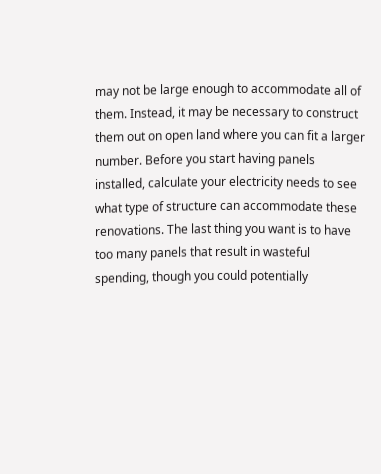may not be large enough to accommodate all of them. Instead, it may be necessary to construct them out on open land where you can fit a larger number. Before you start having panels installed, calculate your electricity needs to see what type of structure can accommodate these renovations. The last thing you want is to have too many panels that result in wasteful spending, though you could potentially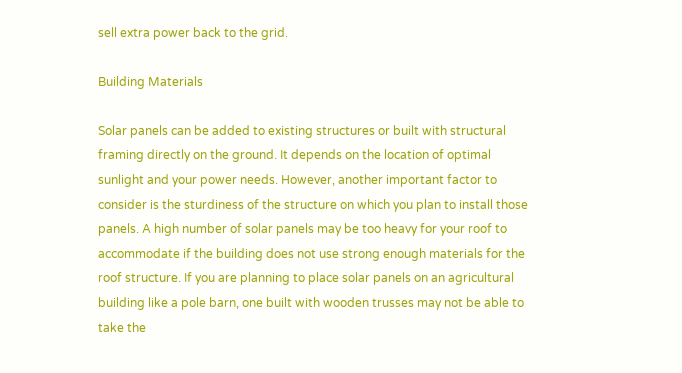sell extra power back to the grid.

Building Materials

Solar panels can be added to existing structures or built with structural framing directly on the ground. It depends on the location of optimal sunlight and your power needs. However, another important factor to consider is the sturdiness of the structure on which you plan to install those panels. A high number of solar panels may be too heavy for your roof to accommodate if the building does not use strong enough materials for the roof structure. If you are planning to place solar panels on an agricultural building like a pole barn, one built with wooden trusses may not be able to take the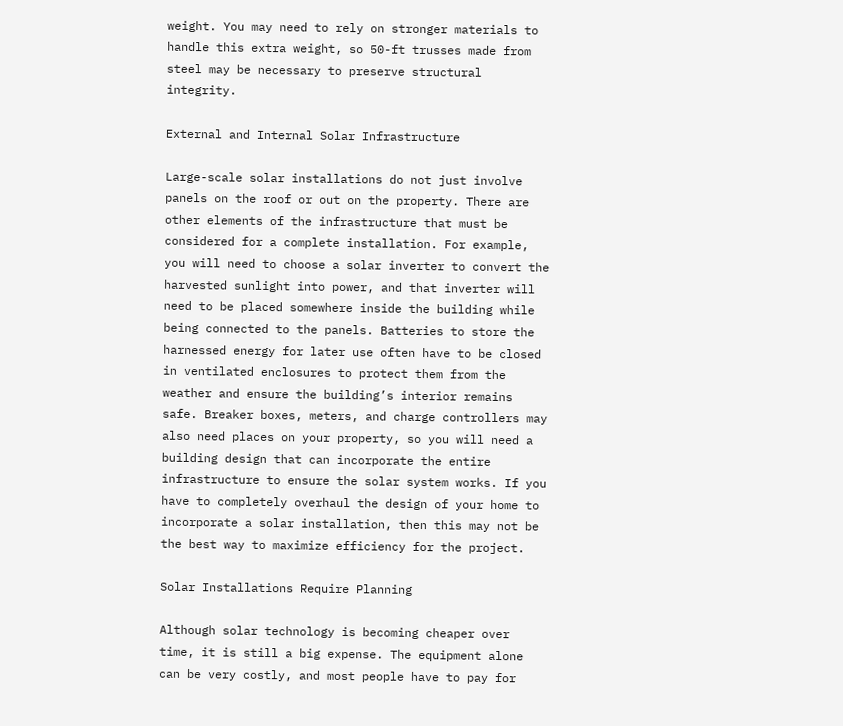weight. You may need to rely on stronger materials to handle this extra weight, so 50-ft trusses made from steel may be necessary to preserve structural integrity.

External and Internal Solar Infrastructure

Large-scale solar installations do not just involve panels on the roof or out on the property. There are other elements of the infrastructure that must be considered for a complete installation. For example, you will need to choose a solar inverter to convert the harvested sunlight into power, and that inverter will need to be placed somewhere inside the building while being connected to the panels. Batteries to store the harnessed energy for later use often have to be closed in ventilated enclosures to protect them from the weather and ensure the building’s interior remains safe. Breaker boxes, meters, and charge controllers may also need places on your property, so you will need a building design that can incorporate the entire infrastructure to ensure the solar system works. If you have to completely overhaul the design of your home to incorporate a solar installation, then this may not be the best way to maximize efficiency for the project.

Solar Installations Require Planning

Although solar technology is becoming cheaper over time, it is still a big expense. The equipment alone can be very costly, and most people have to pay for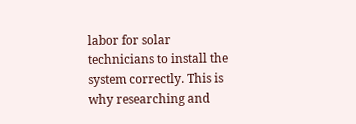labor for solar technicians to install the system correctly. This is why researching and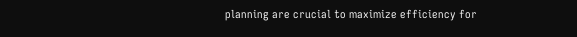planning are crucial to maximize efficiency for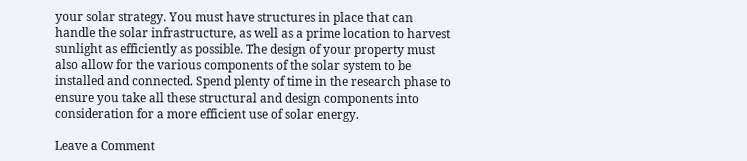your solar strategy. You must have structures in place that can handle the solar infrastructure, as well as a prime location to harvest sunlight as efficiently as possible. The design of your property must also allow for the various components of the solar system to be installed and connected. Spend plenty of time in the research phase to ensure you take all these structural and design components into consideration for a more efficient use of solar energy.

Leave a Comment